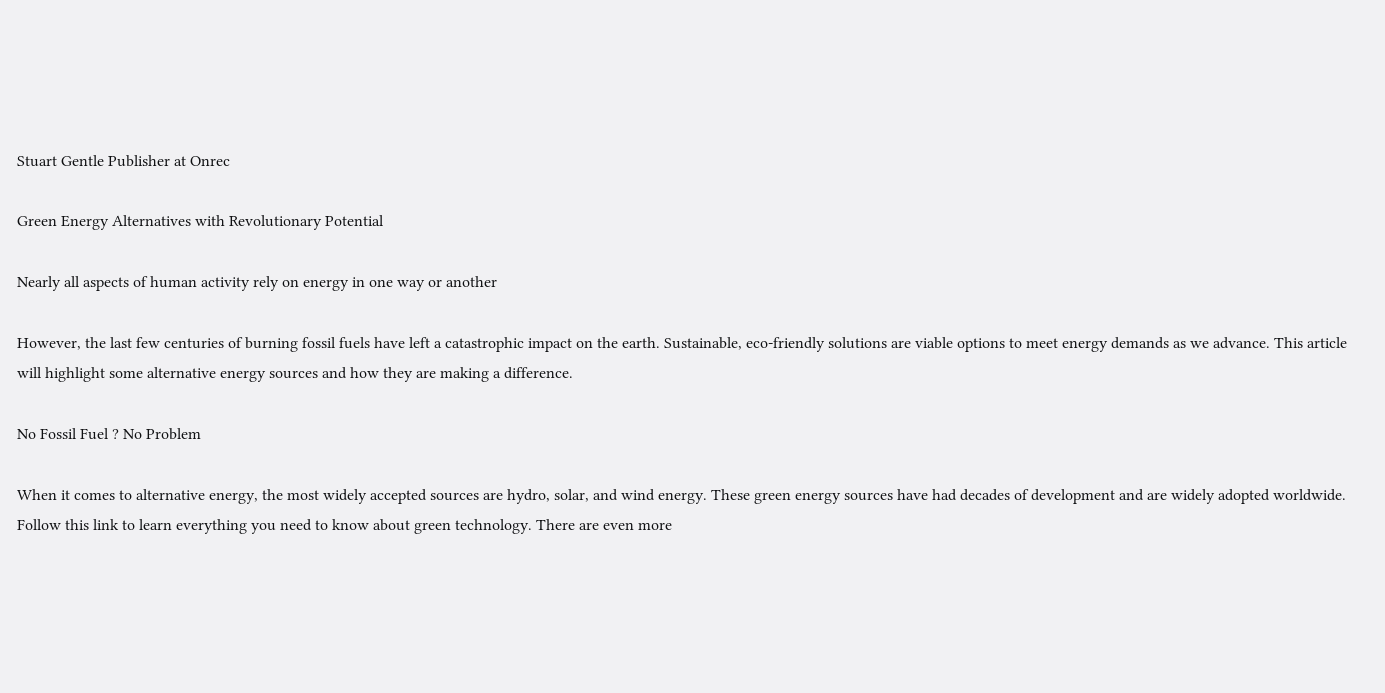Stuart Gentle Publisher at Onrec

Green Energy Alternatives with Revolutionary Potential

Nearly all aspects of human activity rely on energy in one way or another

However, the last few centuries of burning fossil fuels have left a catastrophic impact on the earth. Sustainable, eco-friendly solutions are viable options to meet energy demands as we advance. This article will highlight some alternative energy sources and how they are making a difference.

No Fossil Fuel ? No Problem

When it comes to alternative energy, the most widely accepted sources are hydro, solar, and wind energy. These green energy sources have had decades of development and are widely adopted worldwide. Follow this link to learn everything you need to know about green technology. There are even more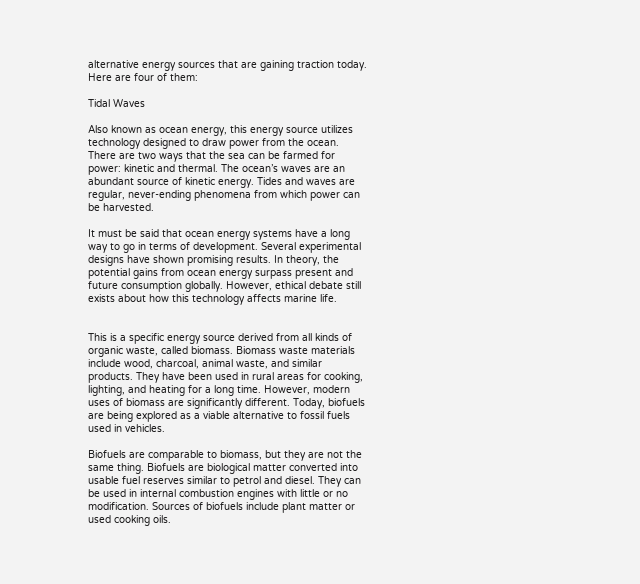alternative energy sources that are gaining traction today. Here are four of them:

Tidal Waves

Also known as ocean energy, this energy source utilizes technology designed to draw power from the ocean. There are two ways that the sea can be farmed for power: kinetic and thermal. The ocean’s waves are an abundant source of kinetic energy. Tides and waves are regular, never-ending phenomena from which power can be harvested.

It must be said that ocean energy systems have a long way to go in terms of development. Several experimental designs have shown promising results. In theory, the potential gains from ocean energy surpass present and future consumption globally. However, ethical debate still exists about how this technology affects marine life.


This is a specific energy source derived from all kinds of organic waste, called biomass. Biomass waste materials include wood, charcoal, animal waste, and similar products. They have been used in rural areas for cooking, lighting, and heating for a long time. However, modern uses of biomass are significantly different. Today, biofuels are being explored as a viable alternative to fossil fuels used in vehicles.

Biofuels are comparable to biomass, but they are not the same thing. Biofuels are biological matter converted into usable fuel reserves similar to petrol and diesel. They can be used in internal combustion engines with little or no modification. Sources of biofuels include plant matter or used cooking oils.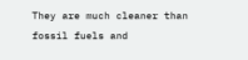They are much cleaner than fossil fuels and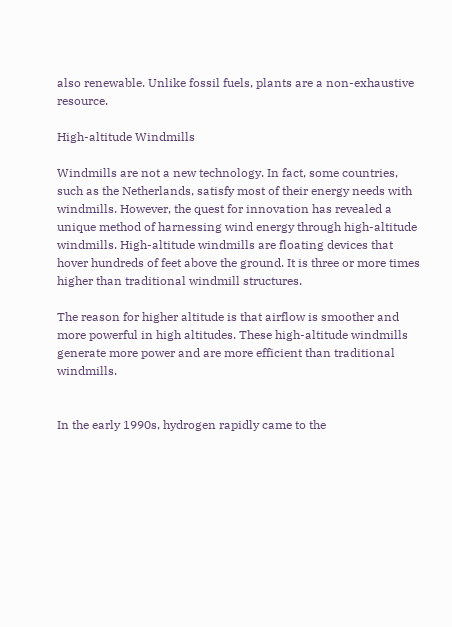also renewable. Unlike fossil fuels, plants are a non-exhaustive resource.

High-altitude Windmills

Windmills are not a new technology. In fact, some countries, such as the Netherlands, satisfy most of their energy needs with windmills. However, the quest for innovation has revealed a unique method of harnessing wind energy through high-altitude windmills. High-altitude windmills are floating devices that hover hundreds of feet above the ground. It is three or more times higher than traditional windmill structures.

The reason for higher altitude is that airflow is smoother and more powerful in high altitudes. These high-altitude windmills generate more power and are more efficient than traditional windmills.


In the early 1990s, hydrogen rapidly came to the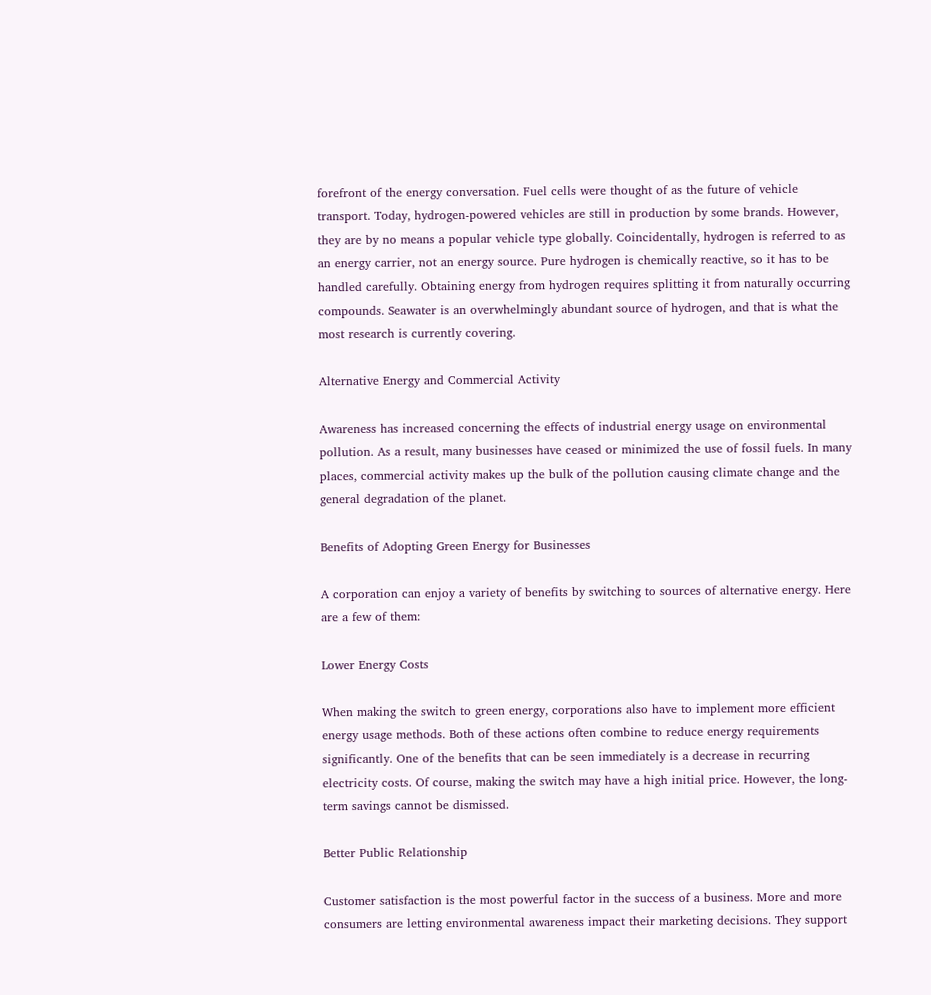forefront of the energy conversation. Fuel cells were thought of as the future of vehicle transport. Today, hydrogen-powered vehicles are still in production by some brands. However, they are by no means a popular vehicle type globally. Coincidentally, hydrogen is referred to as an energy carrier, not an energy source. Pure hydrogen is chemically reactive, so it has to be handled carefully. Obtaining energy from hydrogen requires splitting it from naturally occurring compounds. Seawater is an overwhelmingly abundant source of hydrogen, and that is what the most research is currently covering.

Alternative Energy and Commercial Activity

Awareness has increased concerning the effects of industrial energy usage on environmental pollution. As a result, many businesses have ceased or minimized the use of fossil fuels. In many places, commercial activity makes up the bulk of the pollution causing climate change and the general degradation of the planet.

Benefits of Adopting Green Energy for Businesses

A corporation can enjoy a variety of benefits by switching to sources of alternative energy. Here are a few of them:

Lower Energy Costs

When making the switch to green energy, corporations also have to implement more efficient energy usage methods. Both of these actions often combine to reduce energy requirements significantly. One of the benefits that can be seen immediately is a decrease in recurring electricity costs. Of course, making the switch may have a high initial price. However, the long-term savings cannot be dismissed.

Better Public Relationship

Customer satisfaction is the most powerful factor in the success of a business. More and more consumers are letting environmental awareness impact their marketing decisions. They support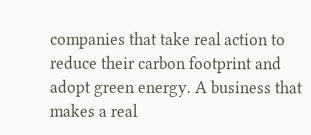companies that take real action to reduce their carbon footprint and adopt green energy. A business that makes a real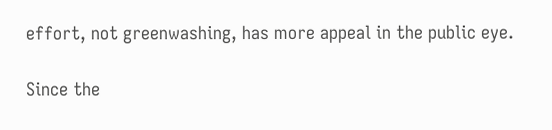effort, not greenwashing, has more appeal in the public eye.

Since the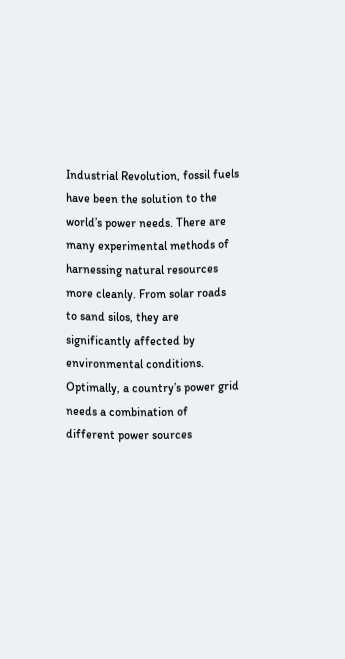Industrial Revolution, fossil fuels have been the solution to the world’s power needs. There are many experimental methods of harnessing natural resources more cleanly. From solar roads to sand silos, they are significantly affected by environmental conditions. Optimally, a country’s power grid needs a combination of different power sources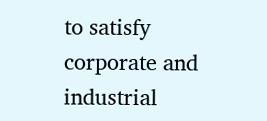to satisfy corporate and industrial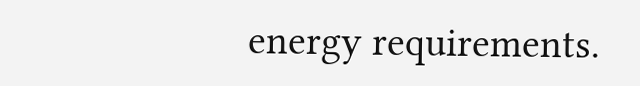energy requirements.